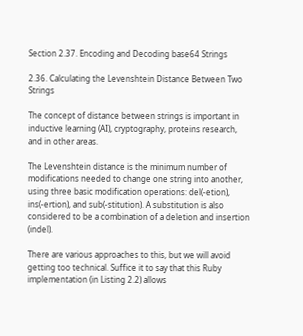Section 2.37. Encoding and Decoding base64 Strings

2.36. Calculating the Levenshtein Distance Between Two Strings

The concept of distance between strings is important in inductive learning (AI), cryptography, proteins research, and in other areas.

The Levenshtein distance is the minimum number of modifications needed to change one string into another, using three basic modification operations: del(-etion), ins(-ertion), and sub(-stitution). A substitution is also considered to be a combination of a deletion and insertion (indel).

There are various approaches to this, but we will avoid getting too technical. Suffice it to say that this Ruby implementation (in Listing 2.2) allows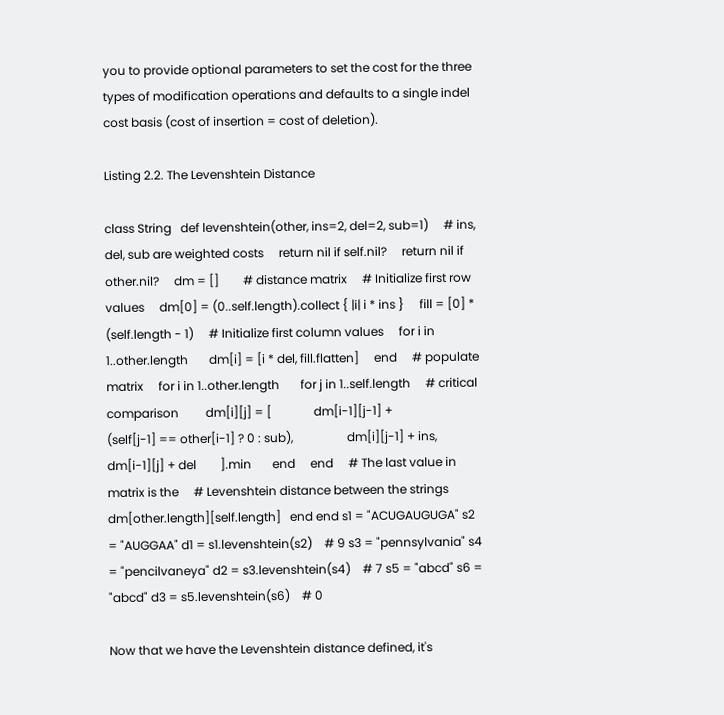you to provide optional parameters to set the cost for the three types of modification operations and defaults to a single indel cost basis (cost of insertion = cost of deletion).

Listing 2.2. The Levenshtein Distance

class String   def levenshtein(other, ins=2, del=2, sub=1)     # ins, del, sub are weighted costs     return nil if self.nil?     return nil if other.nil?     dm = []        # distance matrix     # Initialize first row values     dm[0] = (0..self.length).collect { |i| i * ins }     fill = [0] * (self.length - 1)     # Initialize first column values     for i in 1..other.length       dm[i] = [i * del, fill.flatten]     end     # populate matrix     for i in 1..other.length       for j in 1..self.length     # critical comparison         dm[i][j] = [              dm[i-1][j-1] +                (self[j-1] == other[i-1] ? 0 : sub),                  dm[i][j-1] + ins,              dm[i-1][j] + del        ].min       end     end     # The last value in matrix is the     # Levenshtein distance between the strings     dm[other.length][self.length]   end end s1 = "ACUGAUGUGA" s2 = "AUGGAA" d1 = s1.levenshtein(s2)    # 9 s3 = "pennsylvania" s4 = "pencilvaneya" d2 = s3.levenshtein(s4)    # 7 s5 = "abcd" s6 = "abcd" d3 = s5.levenshtein(s6)    # 0

Now that we have the Levenshtein distance defined, it's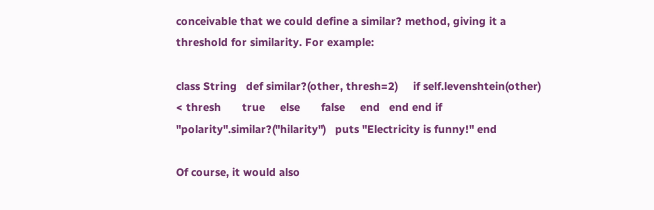conceivable that we could define a similar? method, giving it a threshold for similarity. For example:

class String   def similar?(other, thresh=2)     if self.levenshtein(other) < thresh       true     else       false     end   end end if "polarity".similar?("hilarity")   puts "Electricity is funny!" end

Of course, it would also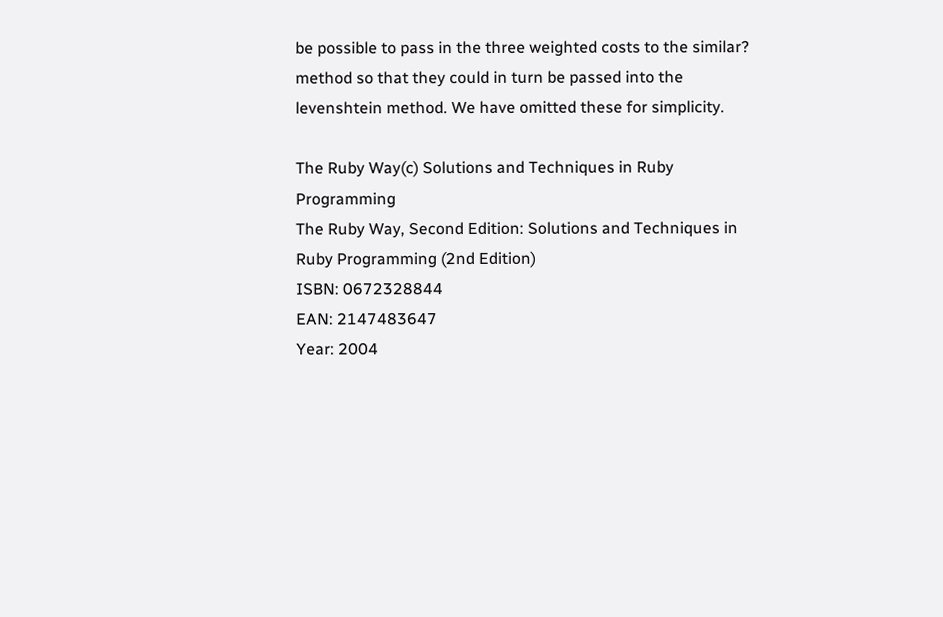be possible to pass in the three weighted costs to the similar? method so that they could in turn be passed into the levenshtein method. We have omitted these for simplicity.

The Ruby Way(c) Solutions and Techniques in Ruby Programming
The Ruby Way, Second Edition: Solutions and Techniques in Ruby Programming (2nd Edition)
ISBN: 0672328844
EAN: 2147483647
Year: 2004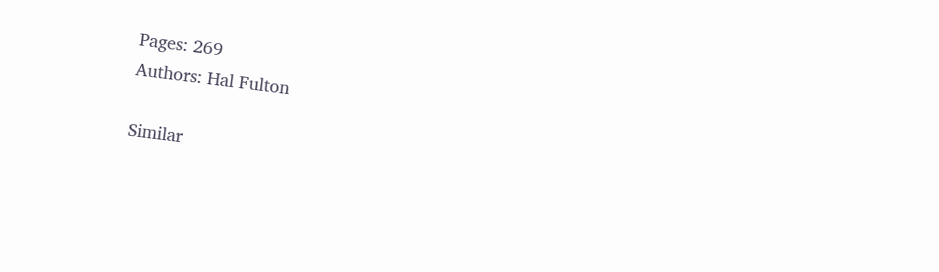Pages: 269
Authors: Hal Fulton

Similar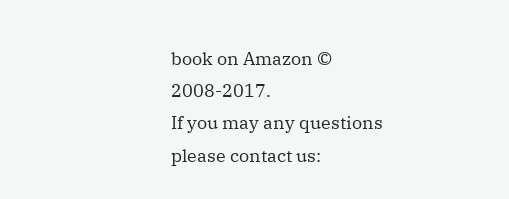book on Amazon © 2008-2017.
If you may any questions please contact us: